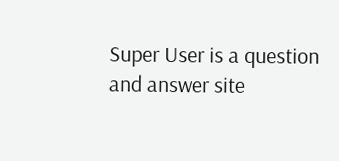Super User is a question and answer site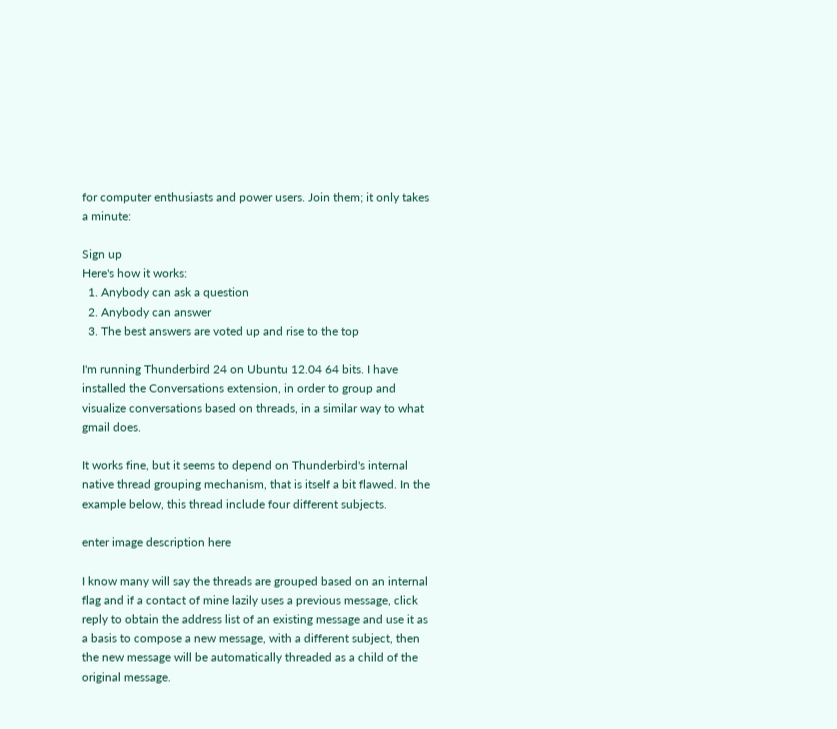for computer enthusiasts and power users. Join them; it only takes a minute:

Sign up
Here's how it works:
  1. Anybody can ask a question
  2. Anybody can answer
  3. The best answers are voted up and rise to the top

I'm running Thunderbird 24 on Ubuntu 12.04 64 bits. I have installed the Conversations extension, in order to group and visualize conversations based on threads, in a similar way to what gmail does.

It works fine, but it seems to depend on Thunderbird's internal native thread grouping mechanism, that is itself a bit flawed. In the example below, this thread include four different subjects.

enter image description here

I know many will say the threads are grouped based on an internal flag and if a contact of mine lazily uses a previous message, click reply to obtain the address list of an existing message and use it as a basis to compose a new message, with a different subject, then the new message will be automatically threaded as a child of the original message.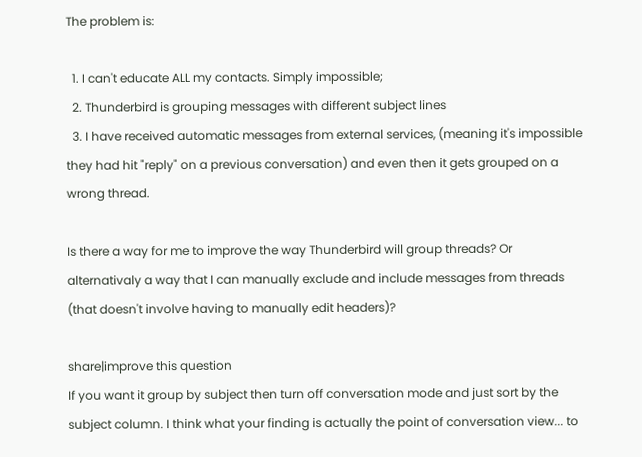The problem is:

  1. I can't educate ALL my contacts. Simply impossible;
  2. Thunderbird is grouping messages with different subject lines
  3. I have received automatic messages from external services, (meaning it's impossible they had hit "reply" on a previous conversation) and even then it gets grouped on a wrong thread.

Is there a way for me to improve the way Thunderbird will group threads? Or alternativaly a way that I can manually exclude and include messages from threads (that doesn't involve having to manually edit headers)?

share|improve this question
If you want it group by subject then turn off conversation mode and just sort by the subject column. I think what your finding is actually the point of conversation view... to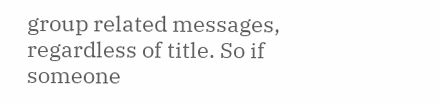group related messages, regardless of title. So if someone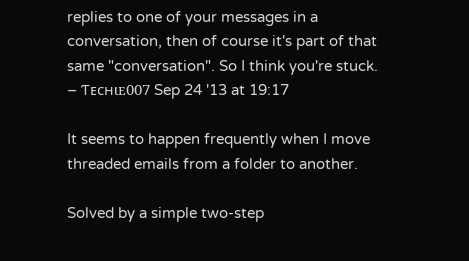replies to one of your messages in a conversation, then of course it's part of that same "conversation". So I think you're stuck. – Ƭᴇcʜιᴇ007 Sep 24 '13 at 19:17

It seems to happen frequently when I move threaded emails from a folder to another.

Solved by a simple two-step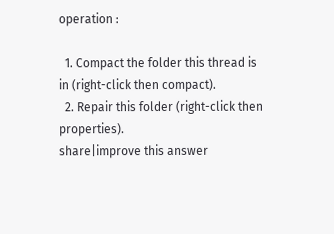operation :

  1. Compact the folder this thread is in (right-click then compact).
  2. Repair this folder (right-click then properties).
share|improve this answer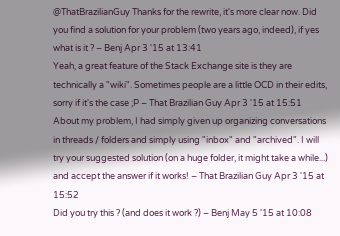@ThatBrazilianGuy Thanks for the rewrite, it's more clear now. Did you find a solution for your problem (two years ago, indeed), if yes what is it ? – Benj Apr 3 '15 at 13:41
Yeah, a great feature of the Stack Exchange site is they are technically a "wiki". Sometimes people are a little OCD in their edits, sorry if it's the case ;P – That Brazilian Guy Apr 3 '15 at 15:51
About my problem, I had simply given up organizing conversations in threads / folders and simply using "inbox" and "archived". I will try your suggested solution (on a huge folder, it might take a while...) and accept the answer if it works! – That Brazilian Guy Apr 3 '15 at 15:52
Did you try this ? (and does it work ?) – Benj May 5 '15 at 10:08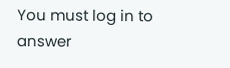You must log in to answer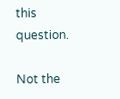this question.

Not the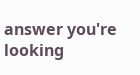answer you're looking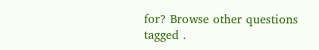for? Browse other questions tagged .